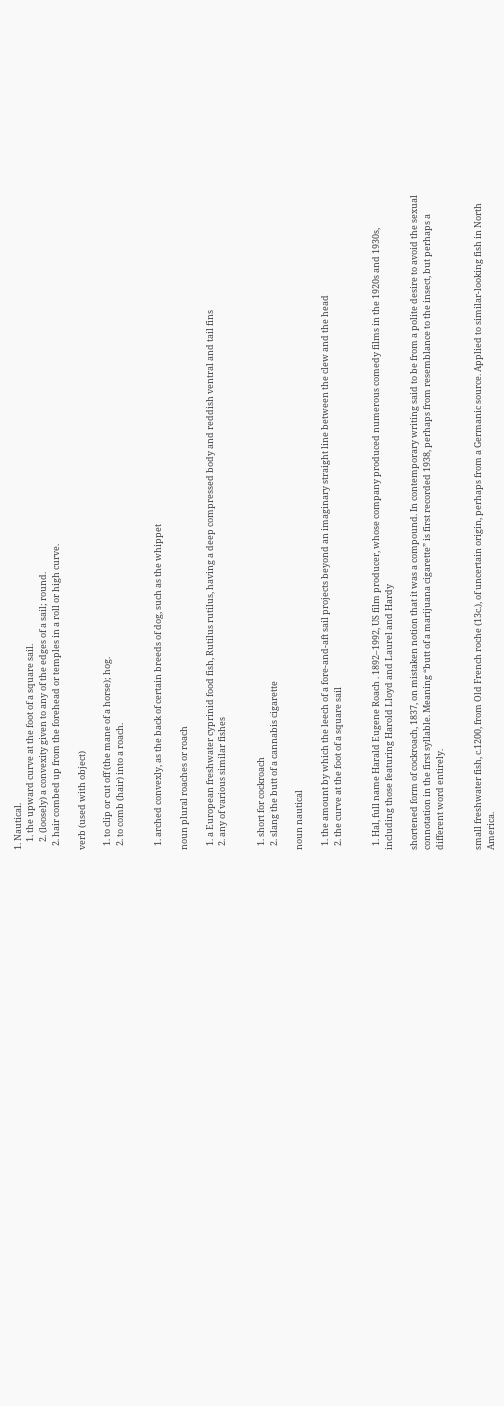1. Nautical.
    1. the upward curve at the foot of a square sail.
    2. (loosely) a convexity given to any of the edges of a sail; round.
  2. hair combed up from the forehead or temples in a roll or high curve.

verb (used with object)

  1. to clip or cut off (the mane of a horse); hog.
  2. to comb (hair) into a roach.


  1. arched convexly, as the back of certain breeds of dog, such as the whippet

noun plural roaches or roach

  1. a European freshwater cyprinid food fish, Rutilus rutilus, having a deep compressed body and reddish ventral and tail fins
  2. any of various similar fishes


  1. short for cockroach
  2. slang the butt of a cannabis cigarette

noun nautical

  1. the amount by which the leech of a fore-and-aft sail projects beyond an imaginary straight line between the clew and the head
  2. the curve at the foot of a square sail


  1. Hal, full name Harald Eugene Roach . 1892–1992, US film producer, whose company produced numerous comedy films in the 1920s and 1930s, including those featuring Harold Lloyd and Laurel and Hardy

shortened form of cockroach, 1837, on mistaken notion that it was a compound. In contemporary writing said to be from a polite desire to avoid the sexual connotation in the first syllable. Meaning “butt of a marijuana cigarette” is first recorded 1938, perhaps from resemblance to the insect, but perhaps a different word entirely.


small freshwater fish, c.1200, from Old French roche (13c.), of uncertain origin, perhaps from a Germanic source. Applied to similar-looking fish in North America.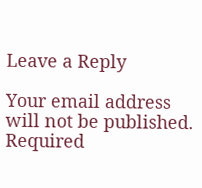Leave a Reply

Your email address will not be published. Required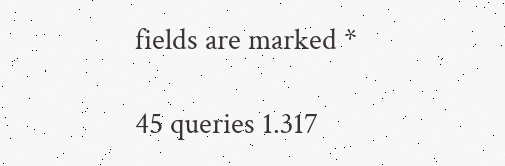fields are marked *

45 queries 1.317